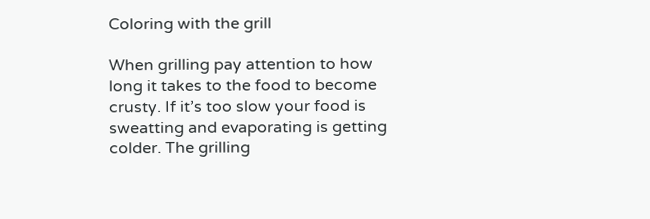Coloring with the grill

When grilling pay attention to how long it takes to the food to become crusty. If it’s too slow your food is sweatting and evaporating is getting colder. The grilling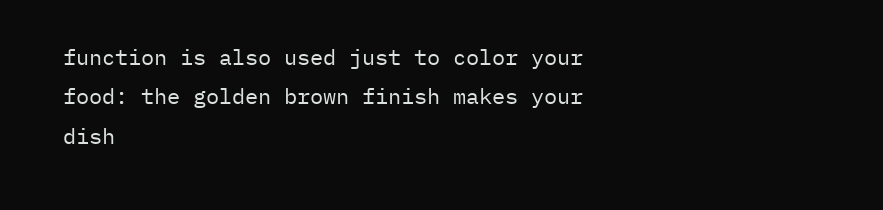function is also used just to color your food: the golden brown finish makes your dish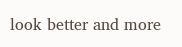look better and more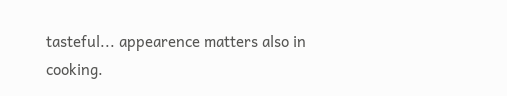tasteful... appearence matters also in cooking.